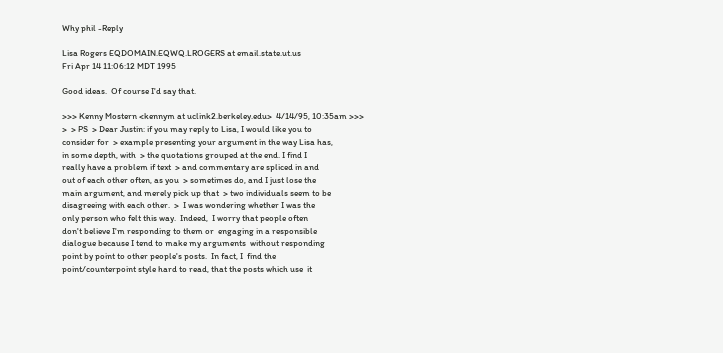Why phil -Reply

Lisa Rogers EQDOMAIN.EQWQ.LROGERS at email.state.ut.us
Fri Apr 14 11:06:12 MDT 1995

Good ideas.  Of course I'd say that.

>>> Kenny Mostern <kennym at uclink2.berkeley.edu>  4/14/95, 10:35am >>>
>  > PS  > Dear Justin: if you may reply to Lisa, I would like you to
consider for  > example presenting your argument in the way Lisa has,
in some depth, with  > the quotations grouped at the end. I find I
really have a problem if text  > and commentary are spliced in and
out of each other often, as you  > sometimes do, and I just lose the
main argument, and merely pick up that  > two individuals seem to be
disagreeing with each other.  >  I was wondering whether I was the
only person who felt this way.  Indeed,  I worry that people often
don't believe I'm responding to them or  engaging in a responsible
dialogue because I tend to make my arguments  without responding
point by point to other people's posts.  In fact, I  find the
point/counterpoint style hard to read, that the posts which use  it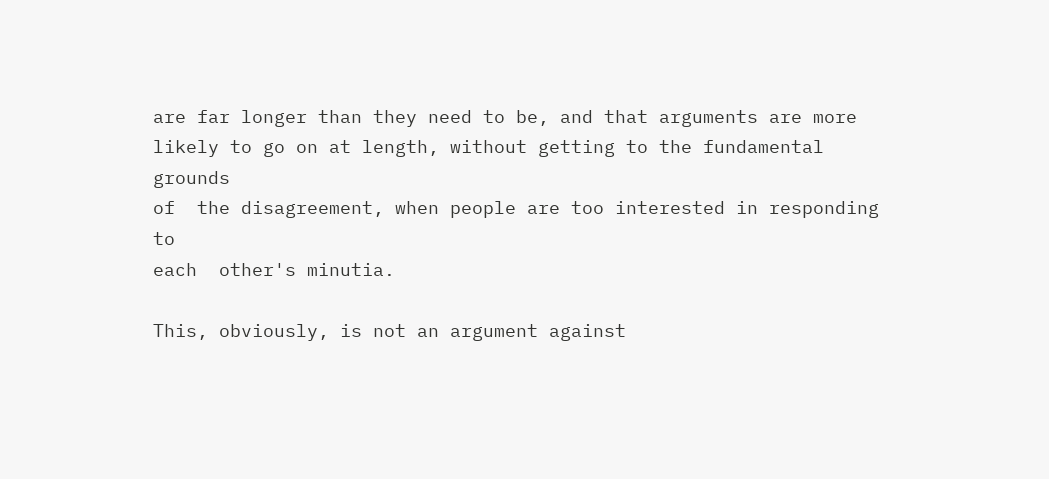are far longer than they need to be, and that arguments are more
likely to go on at length, without getting to the fundamental grounds
of  the disagreement, when people are too interested in responding to
each  other's minutia.

This, obviously, is not an argument against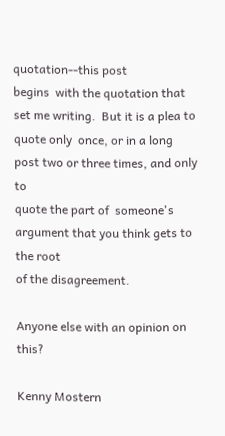quotation--this post
begins  with the quotation that set me writing.  But it is a plea to
quote only  once, or in a long post two or three times, and only to
quote the part of  someone's argument that you think gets to the root
of the disagreement.

Anyone else with an opinion on this?

Kenny Mostern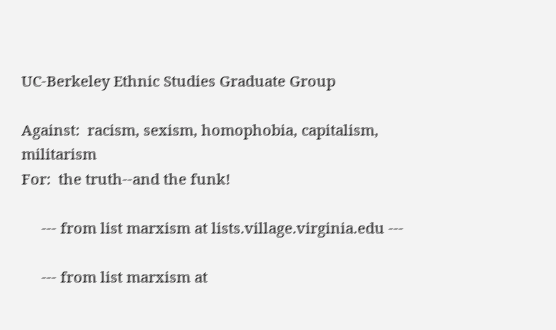UC-Berkeley Ethnic Studies Graduate Group

Against:  racism, sexism, homophobia, capitalism, militarism
For:  the truth--and the funk!

     --- from list marxism at lists.village.virginia.edu ---

     --- from list marxism at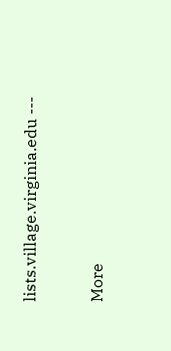lists.village.virginia.edu ---


More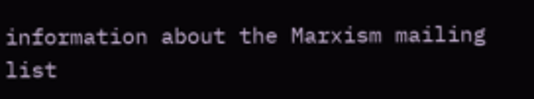information about the Marxism mailing list